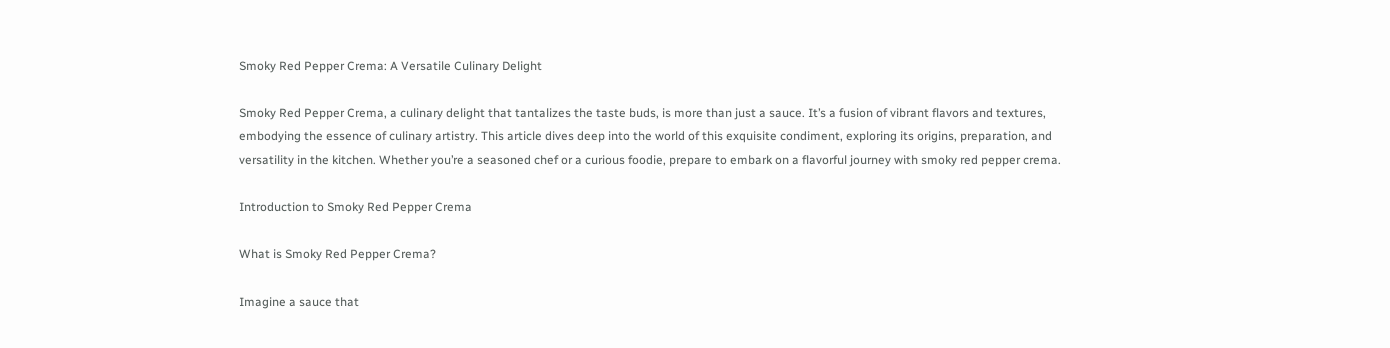Smoky Red Pepper Crema: A Versatile Culinary Delight

Smoky Red Pepper Crema, a culinary delight that tantalizes the taste buds, is more than just a sauce. It’s a fusion of vibrant flavors and textures, embodying the essence of culinary artistry. This article dives deep into the world of this exquisite condiment, exploring its origins, preparation, and versatility in the kitchen. Whether you’re a seasoned chef or a curious foodie, prepare to embark on a flavorful journey with smoky red pepper crema.

Introduction to Smoky Red Pepper Crema

What is Smoky Red Pepper Crema?

Imagine a sauce that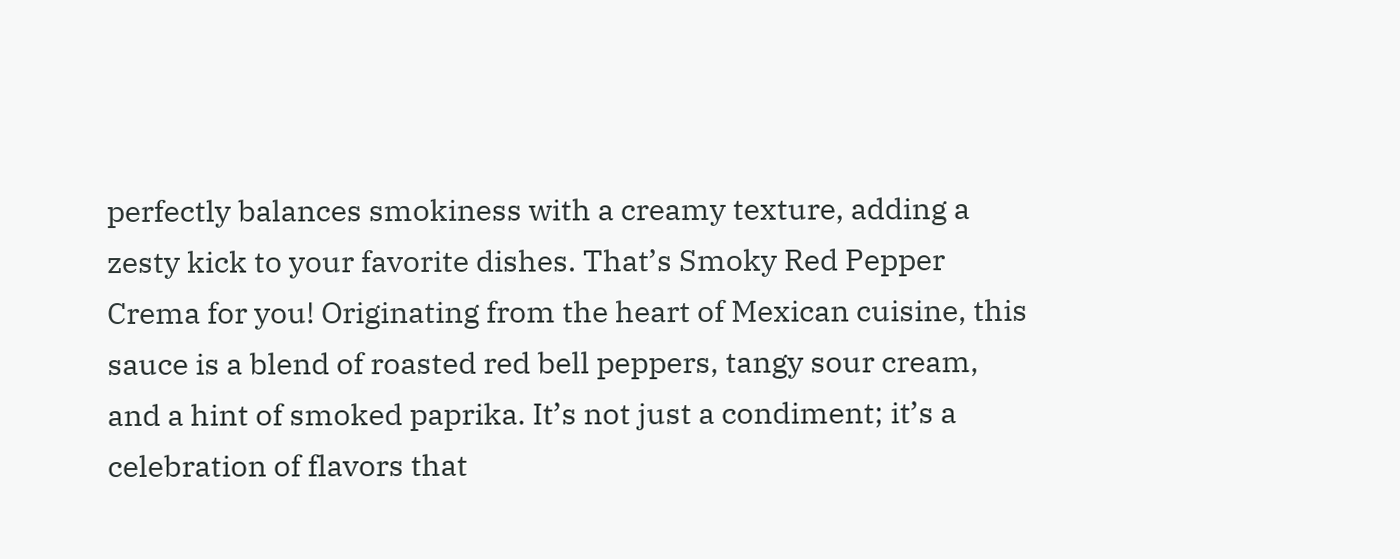perfectly balances smokiness with a creamy texture, adding a zesty kick to your favorite dishes. That’s Smoky Red Pepper Crema for you! Originating from the heart of Mexican cuisine, this sauce is a blend of roasted red bell peppers, tangy sour cream, and a hint of smoked paprika. It’s not just a condiment; it’s a celebration of flavors that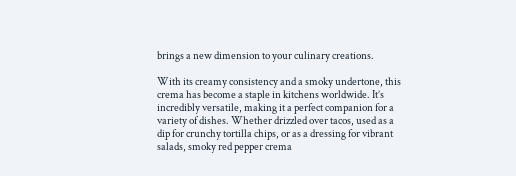brings a new dimension to your culinary creations.

With its creamy consistency and a smoky undertone, this crema has become a staple in kitchens worldwide. It’s incredibly versatile, making it a perfect companion for a variety of dishes. Whether drizzled over tacos, used as a dip for crunchy tortilla chips, or as a dressing for vibrant salads, smoky red pepper crema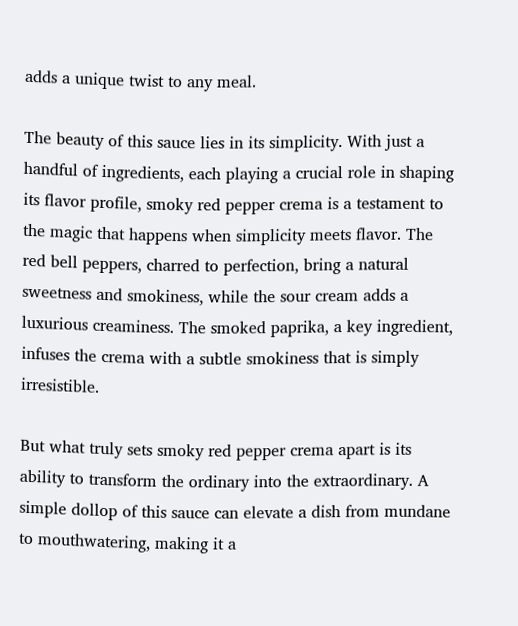adds a unique twist to any meal.

The beauty of this sauce lies in its simplicity. With just a handful of ingredients, each playing a crucial role in shaping its flavor profile, smoky red pepper crema is a testament to the magic that happens when simplicity meets flavor. The red bell peppers, charred to perfection, bring a natural sweetness and smokiness, while the sour cream adds a luxurious creaminess. The smoked paprika, a key ingredient, infuses the crema with a subtle smokiness that is simply irresistible.

But what truly sets smoky red pepper crema apart is its ability to transform the ordinary into the extraordinary. A simple dollop of this sauce can elevate a dish from mundane to mouthwatering, making it a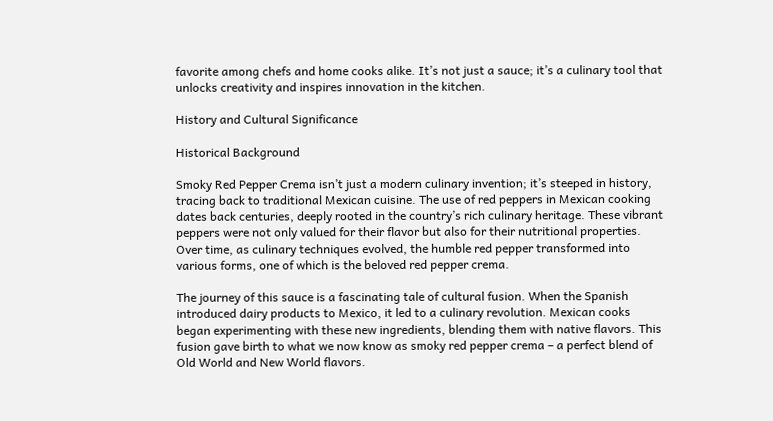favorite among chefs and home cooks alike. It’s not just a sauce; it’s a culinary tool that unlocks creativity and inspires innovation in the kitchen.

History and Cultural Significance

Historical Background

Smoky Red Pepper Crema isn’t just a modern culinary invention; it’s steeped in history, tracing back to traditional Mexican cuisine. The use of red peppers in Mexican cooking dates back centuries, deeply rooted in the country’s rich culinary heritage. These vibrant peppers were not only valued for their flavor but also for their nutritional properties. Over time, as culinary techniques evolved, the humble red pepper transformed into various forms, one of which is the beloved red pepper crema.

The journey of this sauce is a fascinating tale of cultural fusion. When the Spanish introduced dairy products to Mexico, it led to a culinary revolution. Mexican cooks began experimenting with these new ingredients, blending them with native flavors. This fusion gave birth to what we now know as smoky red pepper crema – a perfect blend of Old World and New World flavors.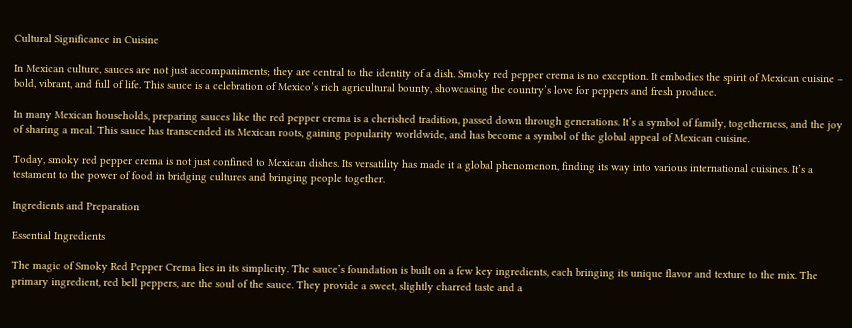Cultural Significance in Cuisine

In Mexican culture, sauces are not just accompaniments; they are central to the identity of a dish. Smoky red pepper crema is no exception. It embodies the spirit of Mexican cuisine – bold, vibrant, and full of life. This sauce is a celebration of Mexico’s rich agricultural bounty, showcasing the country’s love for peppers and fresh produce.

In many Mexican households, preparing sauces like the red pepper crema is a cherished tradition, passed down through generations. It’s a symbol of family, togetherness, and the joy of sharing a meal. This sauce has transcended its Mexican roots, gaining popularity worldwide, and has become a symbol of the global appeal of Mexican cuisine.

Today, smoky red pepper crema is not just confined to Mexican dishes. Its versatility has made it a global phenomenon, finding its way into various international cuisines. It’s a testament to the power of food in bridging cultures and bringing people together.

Ingredients and Preparation

Essential Ingredients

The magic of Smoky Red Pepper Crema lies in its simplicity. The sauce’s foundation is built on a few key ingredients, each bringing its unique flavor and texture to the mix. The primary ingredient, red bell peppers, are the soul of the sauce. They provide a sweet, slightly charred taste and a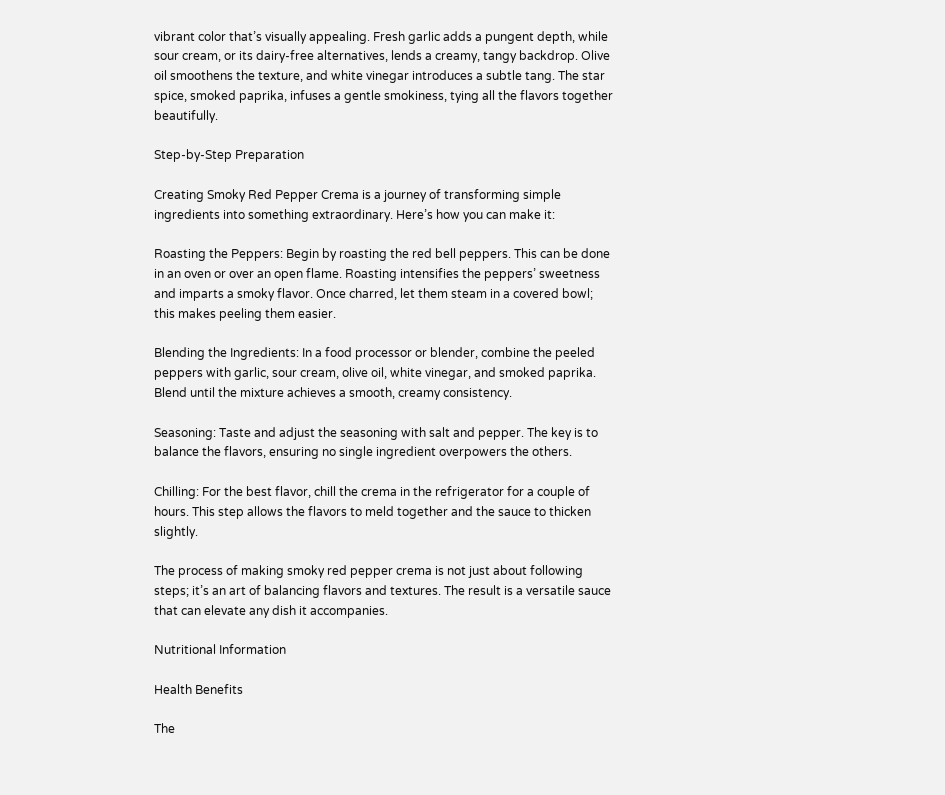vibrant color that’s visually appealing. Fresh garlic adds a pungent depth, while sour cream, or its dairy-free alternatives, lends a creamy, tangy backdrop. Olive oil smoothens the texture, and white vinegar introduces a subtle tang. The star spice, smoked paprika, infuses a gentle smokiness, tying all the flavors together beautifully.

Step-by-Step Preparation

Creating Smoky Red Pepper Crema is a journey of transforming simple ingredients into something extraordinary. Here’s how you can make it:

Roasting the Peppers: Begin by roasting the red bell peppers. This can be done in an oven or over an open flame. Roasting intensifies the peppers’ sweetness and imparts a smoky flavor. Once charred, let them steam in a covered bowl; this makes peeling them easier.

Blending the Ingredients: In a food processor or blender, combine the peeled peppers with garlic, sour cream, olive oil, white vinegar, and smoked paprika. Blend until the mixture achieves a smooth, creamy consistency.

Seasoning: Taste and adjust the seasoning with salt and pepper. The key is to balance the flavors, ensuring no single ingredient overpowers the others.

Chilling: For the best flavor, chill the crema in the refrigerator for a couple of hours. This step allows the flavors to meld together and the sauce to thicken slightly.

The process of making smoky red pepper crema is not just about following steps; it’s an art of balancing flavors and textures. The result is a versatile sauce that can elevate any dish it accompanies.

Nutritional Information

Health Benefits

The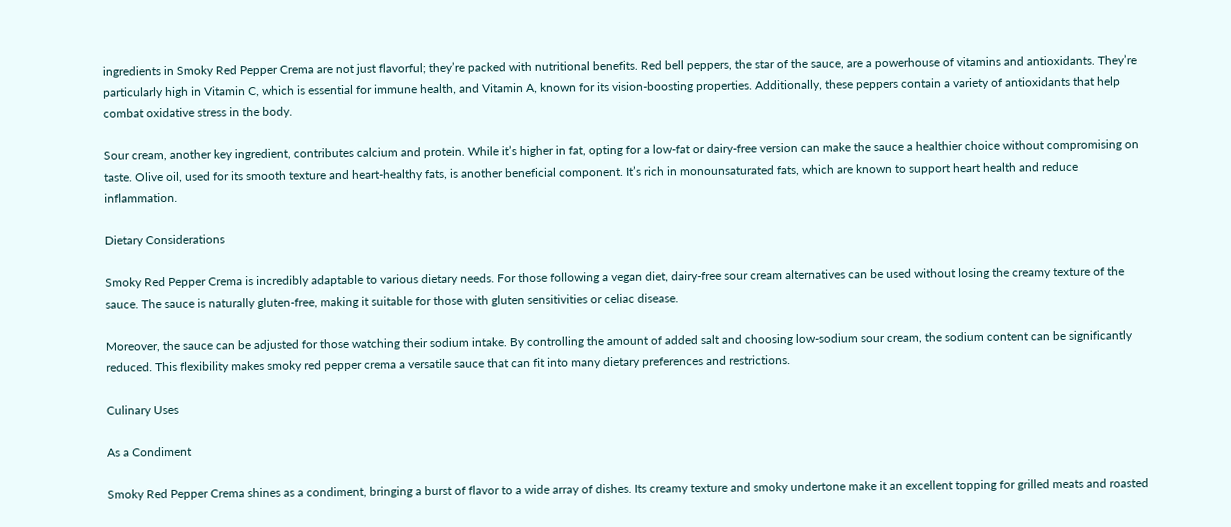ingredients in Smoky Red Pepper Crema are not just flavorful; they’re packed with nutritional benefits. Red bell peppers, the star of the sauce, are a powerhouse of vitamins and antioxidants. They’re particularly high in Vitamin C, which is essential for immune health, and Vitamin A, known for its vision-boosting properties. Additionally, these peppers contain a variety of antioxidants that help combat oxidative stress in the body.

Sour cream, another key ingredient, contributes calcium and protein. While it’s higher in fat, opting for a low-fat or dairy-free version can make the sauce a healthier choice without compromising on taste. Olive oil, used for its smooth texture and heart-healthy fats, is another beneficial component. It’s rich in monounsaturated fats, which are known to support heart health and reduce inflammation.

Dietary Considerations

Smoky Red Pepper Crema is incredibly adaptable to various dietary needs. For those following a vegan diet, dairy-free sour cream alternatives can be used without losing the creamy texture of the sauce. The sauce is naturally gluten-free, making it suitable for those with gluten sensitivities or celiac disease.

Moreover, the sauce can be adjusted for those watching their sodium intake. By controlling the amount of added salt and choosing low-sodium sour cream, the sodium content can be significantly reduced. This flexibility makes smoky red pepper crema a versatile sauce that can fit into many dietary preferences and restrictions.

Culinary Uses

As a Condiment

Smoky Red Pepper Crema shines as a condiment, bringing a burst of flavor to a wide array of dishes. Its creamy texture and smoky undertone make it an excellent topping for grilled meats and roasted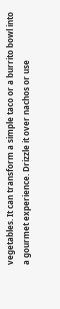vegetables. It can transform a simple taco or a burrito bowl into a gourmet experience. Drizzle it over nachos or use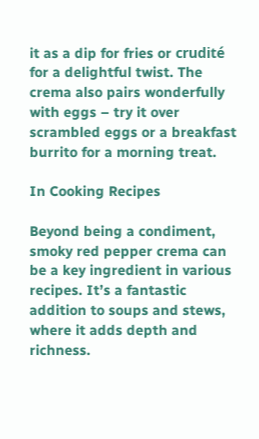it as a dip for fries or crudité for a delightful twist. The crema also pairs wonderfully with eggs – try it over scrambled eggs or a breakfast burrito for a morning treat.

In Cooking Recipes

Beyond being a condiment, smoky red pepper crema can be a key ingredient in various recipes. It’s a fantastic addition to soups and stews, where it adds depth and richness.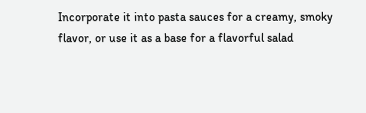Incorporate it into pasta sauces for a creamy, smoky flavor, or use it as a base for a flavorful salad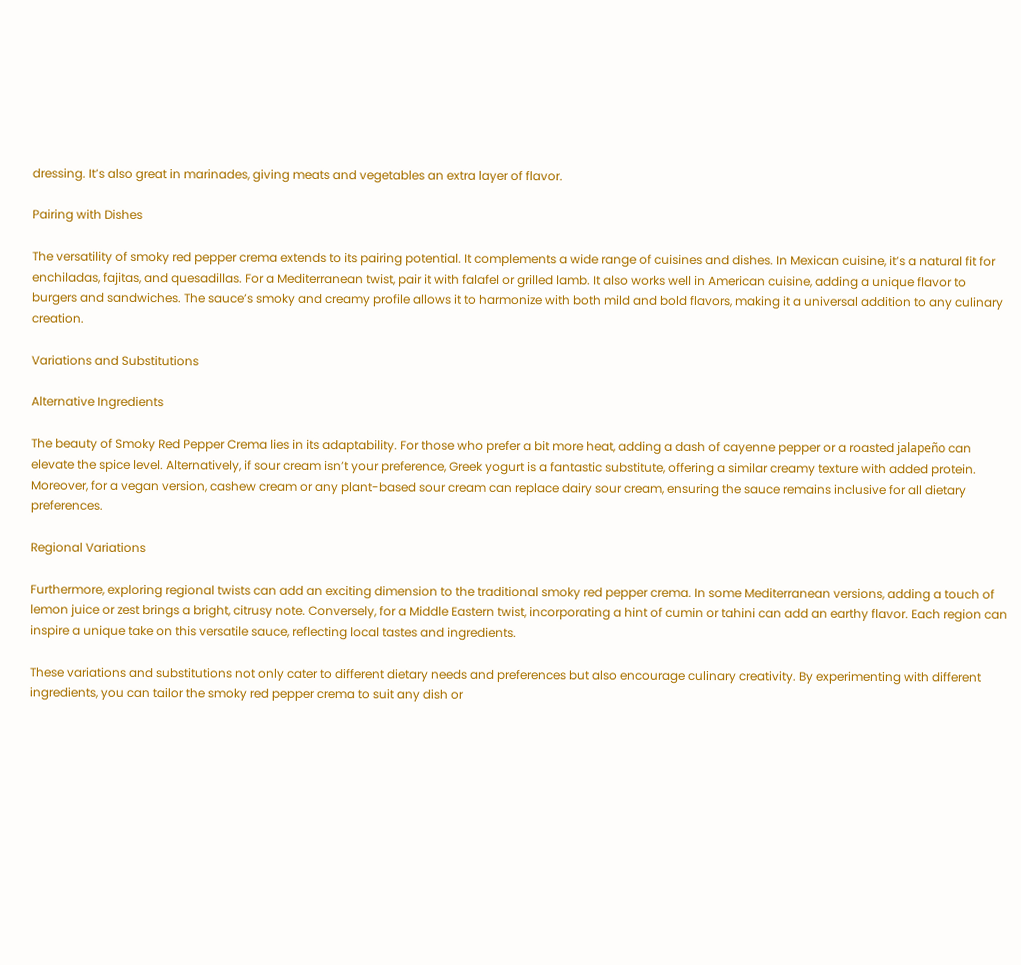dressing. It’s also great in marinades, giving meats and vegetables an extra layer of flavor.

Pairing with Dishes

The versatility of smoky red pepper crema extends to its pairing potential. It complements a wide range of cuisines and dishes. In Mexican cuisine, it’s a natural fit for enchiladas, fajitas, and quesadillas. For a Mediterranean twist, pair it with falafel or grilled lamb. It also works well in American cuisine, adding a unique flavor to burgers and sandwiches. The sauce’s smoky and creamy profile allows it to harmonize with both mild and bold flavors, making it a universal addition to any culinary creation.

Variations and Substitutions

Alternative Ingredients

The beauty of Smoky Red Pepper Crema lies in its adaptability. For those who prefer a bit more heat, adding a dash of cayenne pepper or a roasted jalapeño can elevate the spice level. Alternatively, if sour cream isn’t your preference, Greek yogurt is a fantastic substitute, offering a similar creamy texture with added protein. Moreover, for a vegan version, cashew cream or any plant-based sour cream can replace dairy sour cream, ensuring the sauce remains inclusive for all dietary preferences.

Regional Variations

Furthermore, exploring regional twists can add an exciting dimension to the traditional smoky red pepper crema. In some Mediterranean versions, adding a touch of lemon juice or zest brings a bright, citrusy note. Conversely, for a Middle Eastern twist, incorporating a hint of cumin or tahini can add an earthy flavor. Each region can inspire a unique take on this versatile sauce, reflecting local tastes and ingredients.

These variations and substitutions not only cater to different dietary needs and preferences but also encourage culinary creativity. By experimenting with different ingredients, you can tailor the smoky red pepper crema to suit any dish or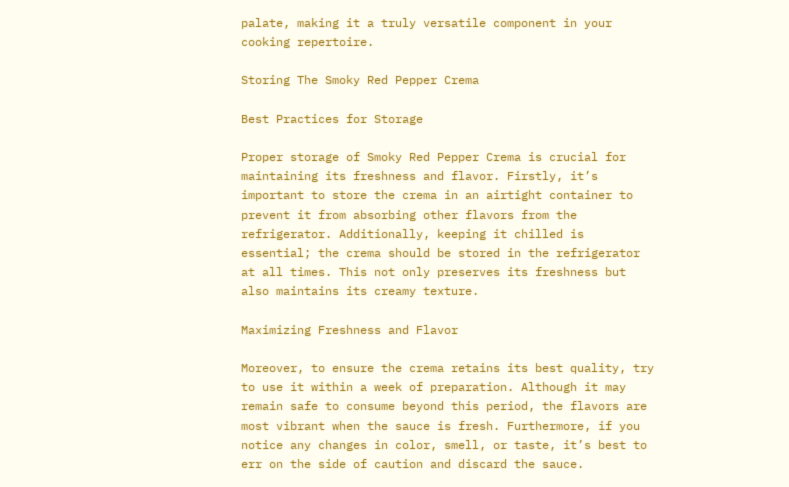palate, making it a truly versatile component in your cooking repertoire.

Storing The Smoky Red Pepper Crema

Best Practices for Storage

Proper storage of Smoky Red Pepper Crema is crucial for maintaining its freshness and flavor. Firstly, it’s important to store the crema in an airtight container to prevent it from absorbing other flavors from the refrigerator. Additionally, keeping it chilled is essential; the crema should be stored in the refrigerator at all times. This not only preserves its freshness but also maintains its creamy texture.

Maximizing Freshness and Flavor

Moreover, to ensure the crema retains its best quality, try to use it within a week of preparation. Although it may remain safe to consume beyond this period, the flavors are most vibrant when the sauce is fresh. Furthermore, if you notice any changes in color, smell, or taste, it’s best to err on the side of caution and discard the sauce.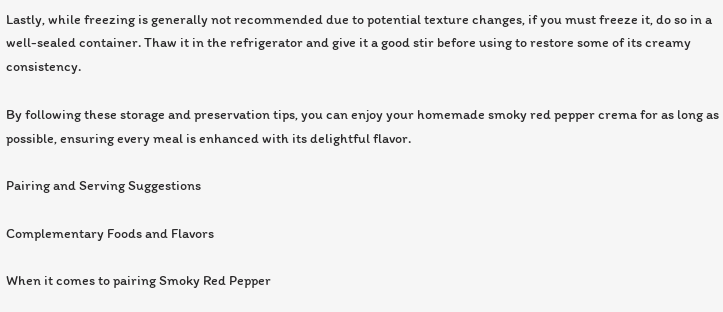Lastly, while freezing is generally not recommended due to potential texture changes, if you must freeze it, do so in a well-sealed container. Thaw it in the refrigerator and give it a good stir before using to restore some of its creamy consistency.

By following these storage and preservation tips, you can enjoy your homemade smoky red pepper crema for as long as possible, ensuring every meal is enhanced with its delightful flavor.

Pairing and Serving Suggestions

Complementary Foods and Flavors

When it comes to pairing Smoky Red Pepper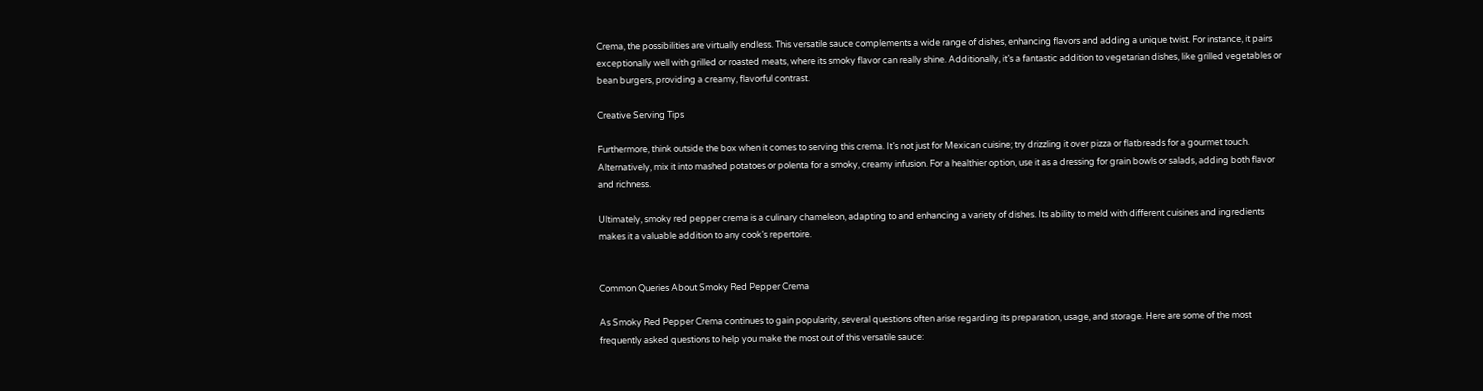Crema, the possibilities are virtually endless. This versatile sauce complements a wide range of dishes, enhancing flavors and adding a unique twist. For instance, it pairs exceptionally well with grilled or roasted meats, where its smoky flavor can really shine. Additionally, it’s a fantastic addition to vegetarian dishes, like grilled vegetables or bean burgers, providing a creamy, flavorful contrast.

Creative Serving Tips

Furthermore, think outside the box when it comes to serving this crema. It’s not just for Mexican cuisine; try drizzling it over pizza or flatbreads for a gourmet touch. Alternatively, mix it into mashed potatoes or polenta for a smoky, creamy infusion. For a healthier option, use it as a dressing for grain bowls or salads, adding both flavor and richness.

Ultimately, smoky red pepper crema is a culinary chameleon, adapting to and enhancing a variety of dishes. Its ability to meld with different cuisines and ingredients makes it a valuable addition to any cook’s repertoire.


Common Queries About Smoky Red Pepper Crema

As Smoky Red Pepper Crema continues to gain popularity, several questions often arise regarding its preparation, usage, and storage. Here are some of the most frequently asked questions to help you make the most out of this versatile sauce: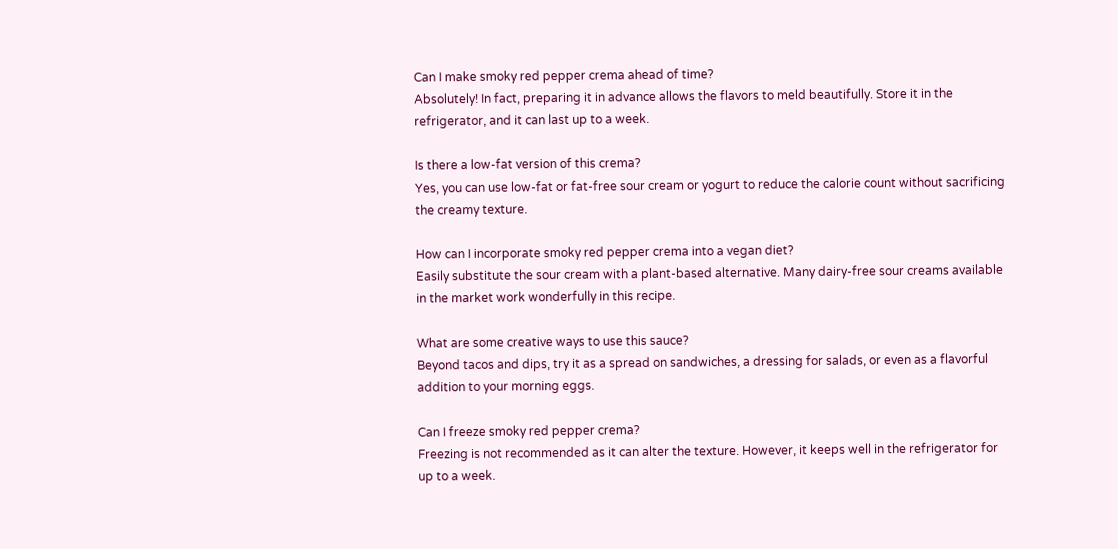Can I make smoky red pepper crema ahead of time?
Absolutely! In fact, preparing it in advance allows the flavors to meld beautifully. Store it in the refrigerator, and it can last up to a week.

Is there a low-fat version of this crema?
Yes, you can use low-fat or fat-free sour cream or yogurt to reduce the calorie count without sacrificing the creamy texture.

How can I incorporate smoky red pepper crema into a vegan diet?
Easily substitute the sour cream with a plant-based alternative. Many dairy-free sour creams available in the market work wonderfully in this recipe.

What are some creative ways to use this sauce?
Beyond tacos and dips, try it as a spread on sandwiches, a dressing for salads, or even as a flavorful addition to your morning eggs.

Can I freeze smoky red pepper crema?
Freezing is not recommended as it can alter the texture. However, it keeps well in the refrigerator for up to a week.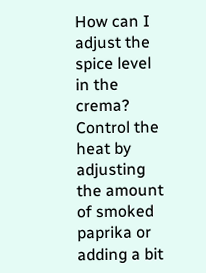How can I adjust the spice level in the crema?
Control the heat by adjusting the amount of smoked paprika or adding a bit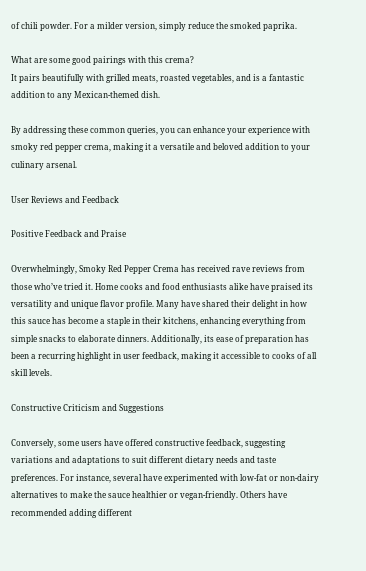of chili powder. For a milder version, simply reduce the smoked paprika.

What are some good pairings with this crema?
It pairs beautifully with grilled meats, roasted vegetables, and is a fantastic addition to any Mexican-themed dish.

By addressing these common queries, you can enhance your experience with smoky red pepper crema, making it a versatile and beloved addition to your culinary arsenal.

User Reviews and Feedback

Positive Feedback and Praise

Overwhelmingly, Smoky Red Pepper Crema has received rave reviews from those who’ve tried it. Home cooks and food enthusiasts alike have praised its versatility and unique flavor profile. Many have shared their delight in how this sauce has become a staple in their kitchens, enhancing everything from simple snacks to elaborate dinners. Additionally, its ease of preparation has been a recurring highlight in user feedback, making it accessible to cooks of all skill levels.

Constructive Criticism and Suggestions

Conversely, some users have offered constructive feedback, suggesting variations and adaptations to suit different dietary needs and taste preferences. For instance, several have experimented with low-fat or non-dairy alternatives to make the sauce healthier or vegan-friendly. Others have recommended adding different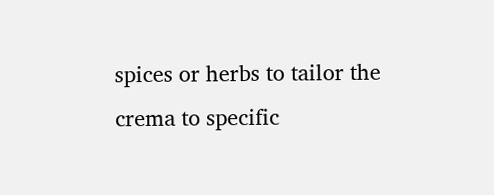spices or herbs to tailor the crema to specific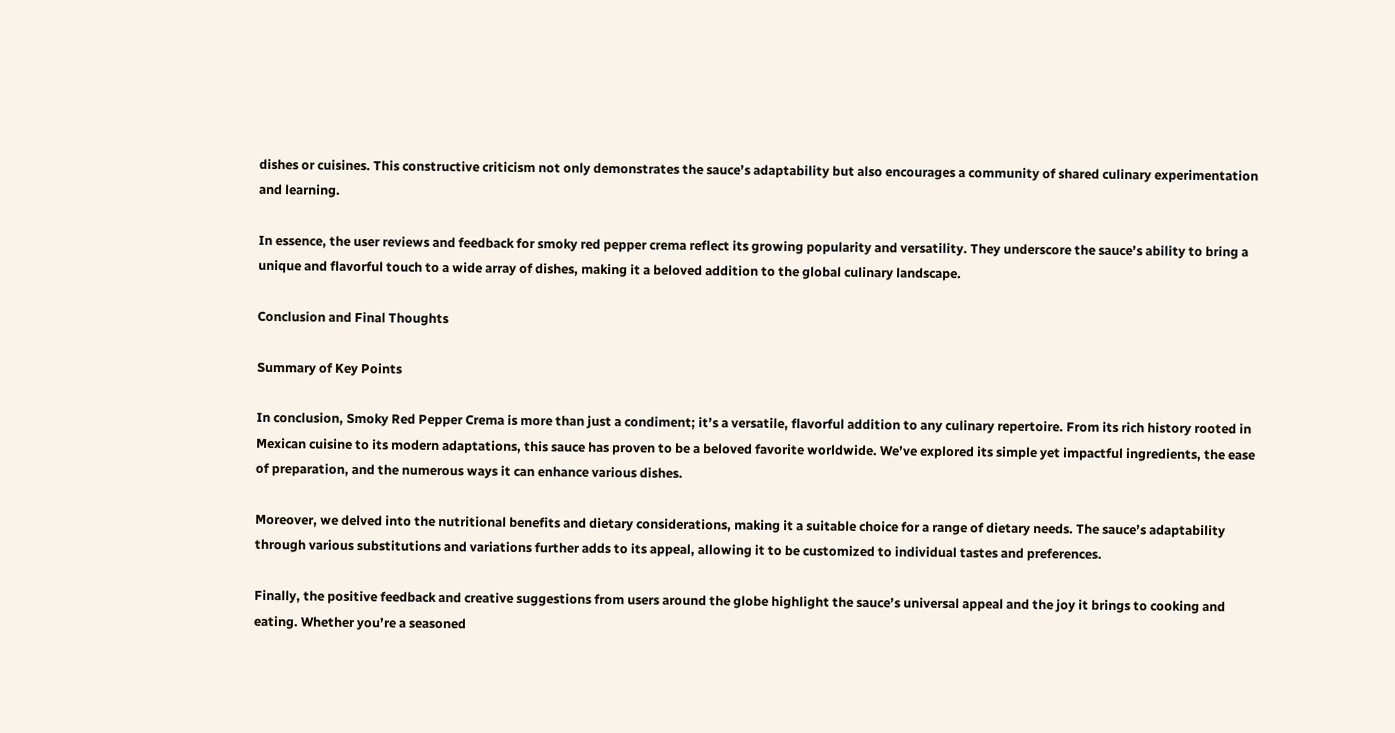dishes or cuisines. This constructive criticism not only demonstrates the sauce’s adaptability but also encourages a community of shared culinary experimentation and learning.

In essence, the user reviews and feedback for smoky red pepper crema reflect its growing popularity and versatility. They underscore the sauce’s ability to bring a unique and flavorful touch to a wide array of dishes, making it a beloved addition to the global culinary landscape.

Conclusion and Final Thoughts

Summary of Key Points

In conclusion, Smoky Red Pepper Crema is more than just a condiment; it’s a versatile, flavorful addition to any culinary repertoire. From its rich history rooted in Mexican cuisine to its modern adaptations, this sauce has proven to be a beloved favorite worldwide. We’ve explored its simple yet impactful ingredients, the ease of preparation, and the numerous ways it can enhance various dishes.

Moreover, we delved into the nutritional benefits and dietary considerations, making it a suitable choice for a range of dietary needs. The sauce’s adaptability through various substitutions and variations further adds to its appeal, allowing it to be customized to individual tastes and preferences.

Finally, the positive feedback and creative suggestions from users around the globe highlight the sauce’s universal appeal and the joy it brings to cooking and eating. Whether you’re a seasoned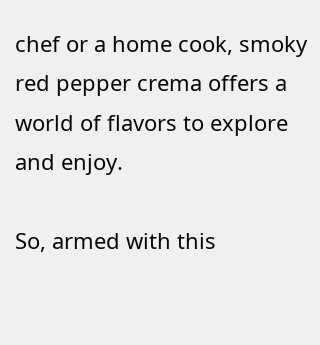chef or a home cook, smoky red pepper crema offers a world of flavors to explore and enjoy.

So, armed with this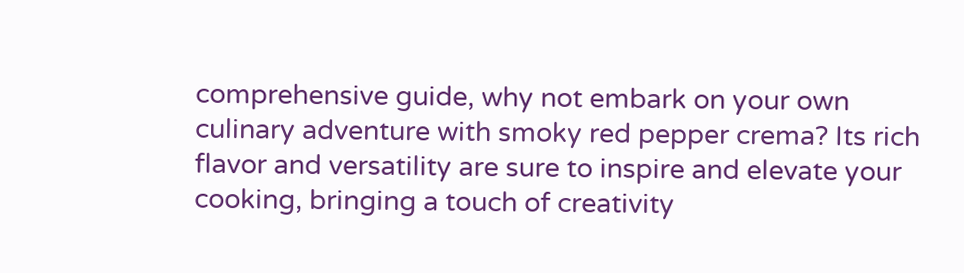comprehensive guide, why not embark on your own culinary adventure with smoky red pepper crema? Its rich flavor and versatility are sure to inspire and elevate your cooking, bringing a touch of creativity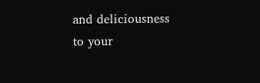and deliciousness to your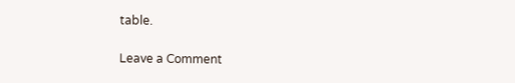table.

Leave a Comment